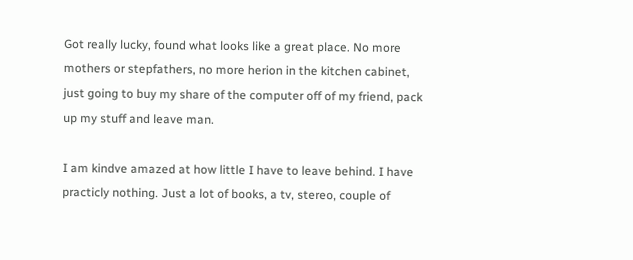Got really lucky, found what looks like a great place. No more mothers or stepfathers, no more herion in the kitchen cabinet, just going to buy my share of the computer off of my friend, pack up my stuff and leave man.

I am kindve amazed at how little I have to leave behind. I have practicly nothing. Just a lot of books, a tv, stereo, couple of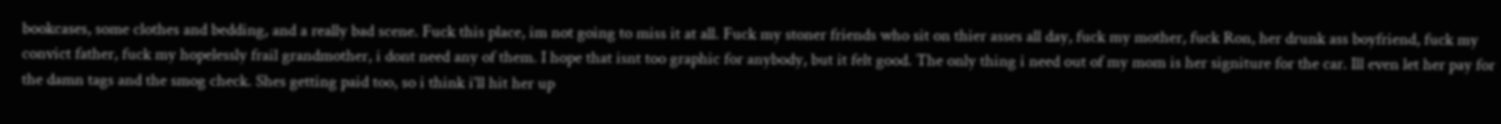bookcases, some clothes and bedding, and a really bad scene. Fuck this place, im not going to miss it at all. Fuck my stoner friends who sit on thier asses all day, fuck my mother, fuck Ron, her drunk ass boyfriend, fuck my convict father, fuck my hopelessly frail grandmother, i dont need any of them. I hope that isnt too graphic for anybody, but it felt good. The only thing i need out of my mom is her signiture for the car. Ill even let her pay for the damn tags and the smog check. Shes getting paid too, so i think i'll hit her up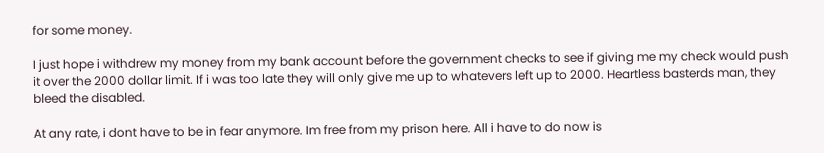for some money.

I just hope i withdrew my money from my bank account before the government checks to see if giving me my check would push it over the 2000 dollar limit. If i was too late they will only give me up to whatevers left up to 2000. Heartless basterds man, they bleed the disabled.

At any rate, i dont have to be in fear anymore. Im free from my prison here. All i have to do now is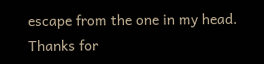escape from the one in my head. Thanks for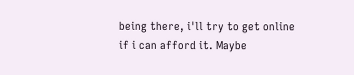being there, i'll try to get online if i can afford it. Maybe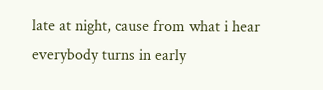late at night, cause from what i hear everybody turns in early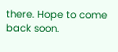there. Hope to come back soon.